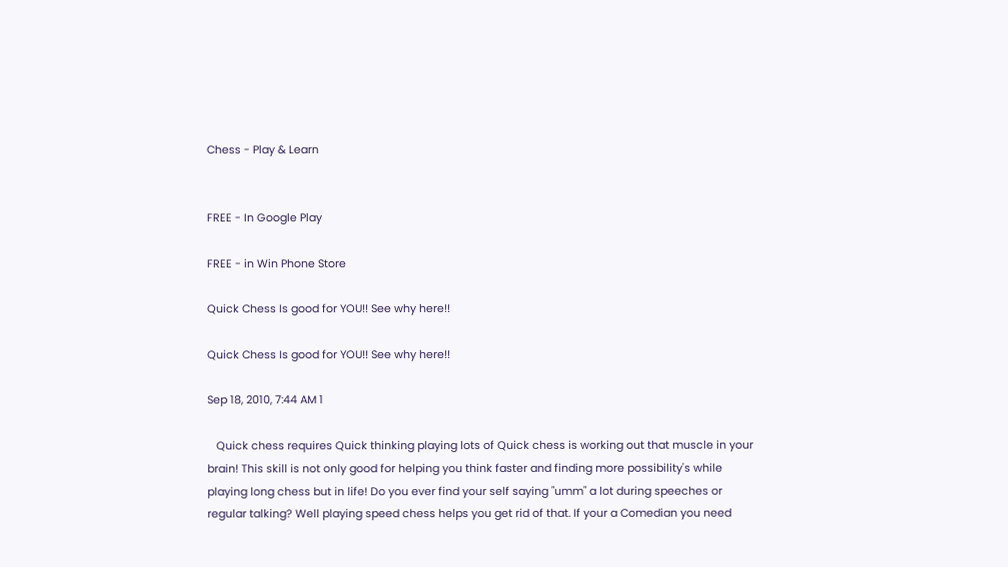Chess - Play & Learn


FREE - In Google Play

FREE - in Win Phone Store

Quick Chess Is good for YOU!! See why here!!

Quick Chess Is good for YOU!! See why here!!

Sep 18, 2010, 7:44 AM 1

   Quick chess requires Quick thinking playing lots of Quick chess is working out that muscle in your brain! This skill is not only good for helping you think faster and finding more possibility's while playing long chess but in life! Do you ever find your self saying "umm" a lot during speeches or regular talking? Well playing speed chess helps you get rid of that. If your a Comedian you need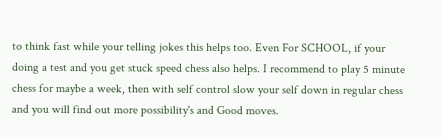to think fast while your telling jokes this helps too. Even For SCHOOL, if your doing a test and you get stuck speed chess also helps. I recommend to play 5 minute chess for maybe a week, then with self control slow your self down in regular chess and you will find out more possibility's and Good moves.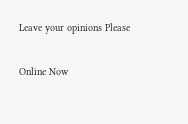Leave your opinions Please

Online Now